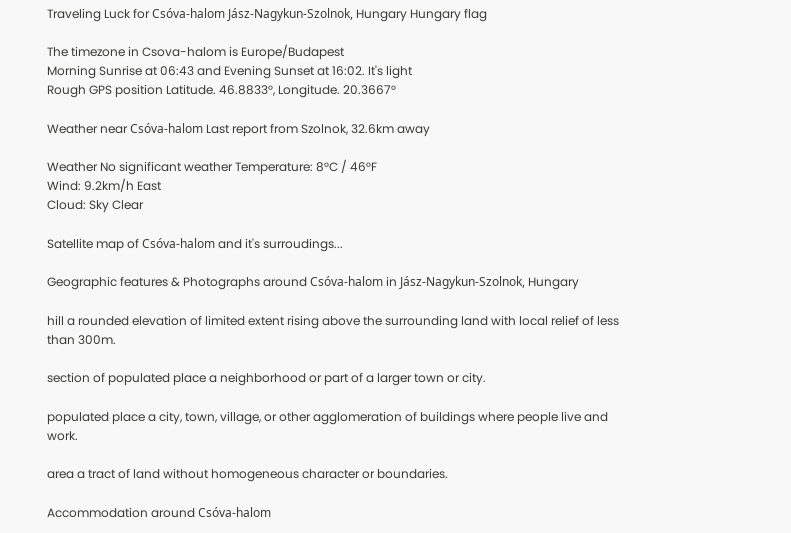Traveling Luck for Csóva-halom Jász-Nagykun-Szolnok, Hungary Hungary flag

The timezone in Csova-halom is Europe/Budapest
Morning Sunrise at 06:43 and Evening Sunset at 16:02. It's light
Rough GPS position Latitude. 46.8833°, Longitude. 20.3667°

Weather near Csóva-halom Last report from Szolnok, 32.6km away

Weather No significant weather Temperature: 8°C / 46°F
Wind: 9.2km/h East
Cloud: Sky Clear

Satellite map of Csóva-halom and it's surroudings...

Geographic features & Photographs around Csóva-halom in Jász-Nagykun-Szolnok, Hungary

hill a rounded elevation of limited extent rising above the surrounding land with local relief of less than 300m.

section of populated place a neighborhood or part of a larger town or city.

populated place a city, town, village, or other agglomeration of buildings where people live and work.

area a tract of land without homogeneous character or boundaries.

Accommodation around Csóva-halom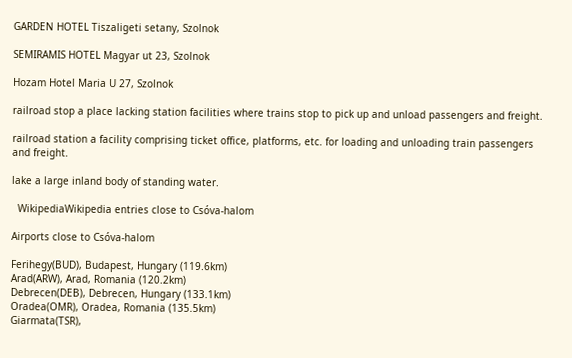GARDEN HOTEL Tiszaligeti setany, Szolnok

SEMIRAMIS HOTEL Magyar ut 23, Szolnok

Hozam Hotel Maria U 27, Szolnok

railroad stop a place lacking station facilities where trains stop to pick up and unload passengers and freight.

railroad station a facility comprising ticket office, platforms, etc. for loading and unloading train passengers and freight.

lake a large inland body of standing water.

  WikipediaWikipedia entries close to Csóva-halom

Airports close to Csóva-halom

Ferihegy(BUD), Budapest, Hungary (119.6km)
Arad(ARW), Arad, Romania (120.2km)
Debrecen(DEB), Debrecen, Hungary (133.1km)
Oradea(OMR), Oradea, Romania (135.5km)
Giarmata(TSR),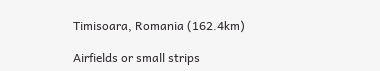Timisoara, Romania (162.4km)

Airfields or small strips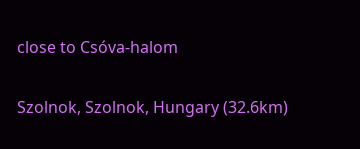close to Csóva-halom

Szolnok, Szolnok, Hungary (32.6km)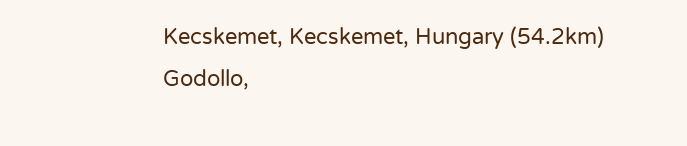Kecskemet, Kecskemet, Hungary (54.2km)
Godollo,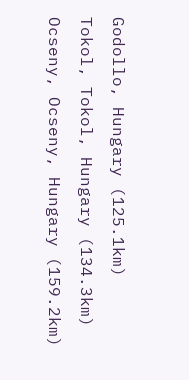Godollo, Hungary (125.1km)
Tokol, Tokol, Hungary (134.3km)
Ocseny, Ocseny, Hungary (159.2km)